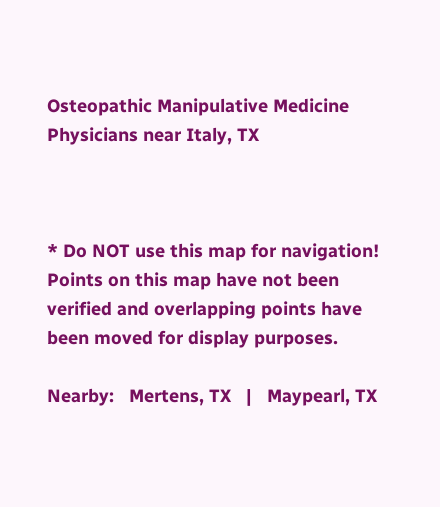Osteopathic Manipulative Medicine Physicians near Italy, TX



* Do NOT use this map for navigation! Points on this map have not been verified and overlapping points have been moved for display purposes.

Nearby:   Mertens, TX   |   Maypearl, TX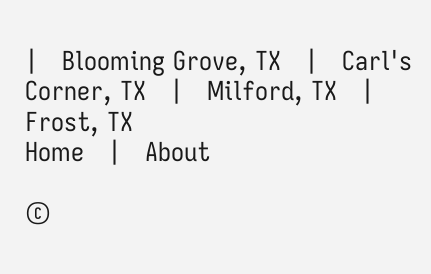|   Blooming Grove, TX   |   Carl's Corner, TX   |   Milford, TX   |   Frost, TX
Home   |   About

©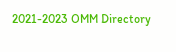2021-2023 OMM Directory